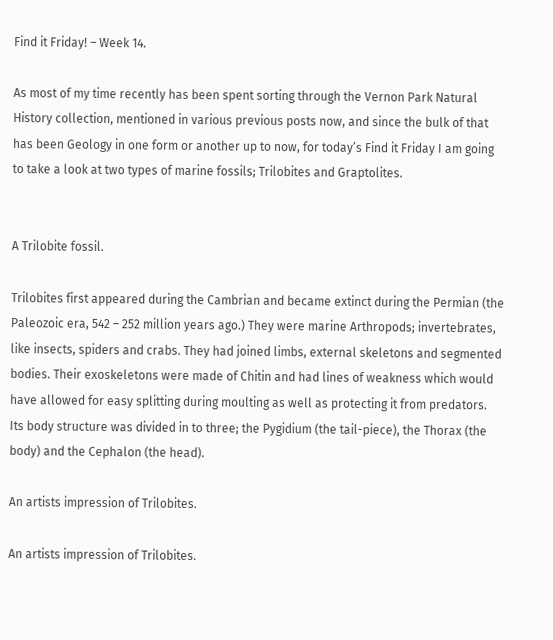Find it Friday! – Week 14.

As most of my time recently has been spent sorting through the Vernon Park Natural History collection, mentioned in various previous posts now, and since the bulk of that has been Geology in one form or another up to now, for today’s Find it Friday I am going to take a look at two types of marine fossils; Trilobites and Graptolites.


A Trilobite fossil.

Trilobites first appeared during the Cambrian and became extinct during the Permian (the Paleozoic era, 542 – 252 million years ago.) They were marine Arthropods; invertebrates, like insects, spiders and crabs. They had joined limbs, external skeletons and segmented bodies. Their exoskeletons were made of Chitin and had lines of weakness which would have allowed for easy splitting during moulting as well as protecting it from predators. Its body structure was divided in to three; the Pygidium (the tail-piece), the Thorax (the body) and the Cephalon (the head).

An artists impression of Trilobites.

An artists impression of Trilobites.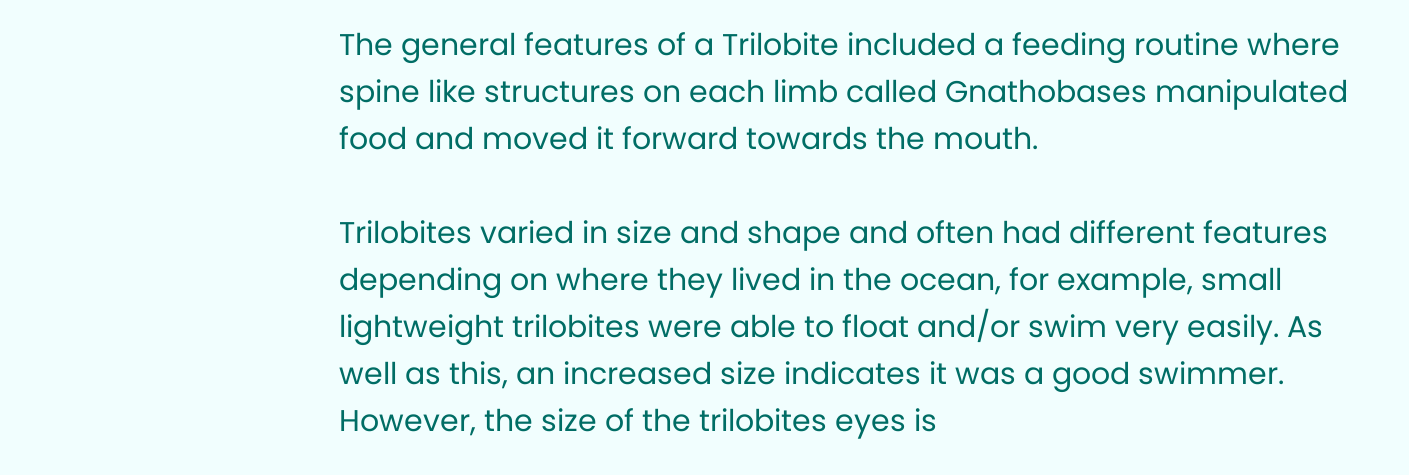The general features of a Trilobite included a feeding routine where spine like structures on each limb called Gnathobases manipulated food and moved it forward towards the mouth.

Trilobites varied in size and shape and often had different features depending on where they lived in the ocean, for example, small lightweight trilobites were able to float and/or swim very easily. As well as this, an increased size indicates it was a good swimmer. However, the size of the trilobites eyes is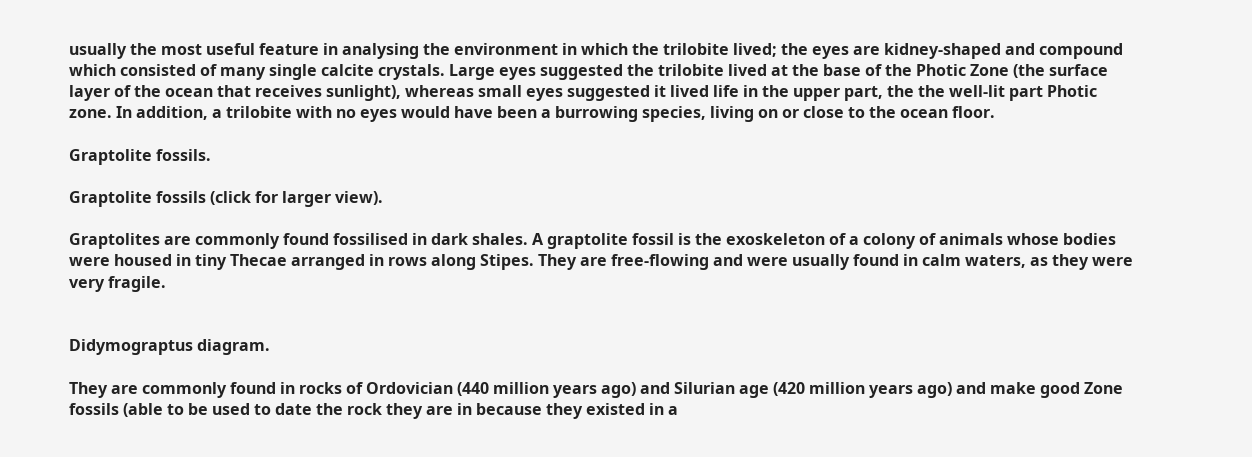usually the most useful feature in analysing the environment in which the trilobite lived; the eyes are kidney-shaped and compound which consisted of many single calcite crystals. Large eyes suggested the trilobite lived at the base of the Photic Zone (the surface layer of the ocean that receives sunlight), whereas small eyes suggested it lived life in the upper part, the the well-lit part Photic zone. In addition, a trilobite with no eyes would have been a burrowing species, living on or close to the ocean floor.

Graptolite fossils.

Graptolite fossils (click for larger view).

Graptolites are commonly found fossilised in dark shales. A graptolite fossil is the exoskeleton of a colony of animals whose bodies were housed in tiny Thecae arranged in rows along Stipes. They are free-flowing and were usually found in calm waters, as they were very fragile.


Didymograptus diagram.

They are commonly found in rocks of Ordovician (440 million years ago) and Silurian age (420 million years ago) and make good Zone fossils (able to be used to date the rock they are in because they existed in a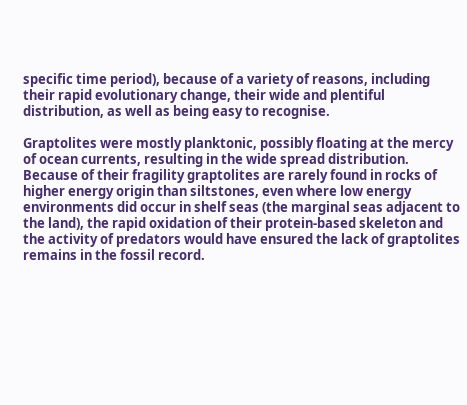specific time period), because of a variety of reasons, including their rapid evolutionary change, their wide and plentiful distribution, as well as being easy to recognise.

Graptolites were mostly planktonic, possibly floating at the mercy of ocean currents, resulting in the wide spread distribution. Because of their fragility graptolites are rarely found in rocks of higher energy origin than siltstones, even where low energy environments did occur in shelf seas (the marginal seas adjacent to the land), the rapid oxidation of their protein-based skeleton and the activity of predators would have ensured the lack of graptolites remains in the fossil record.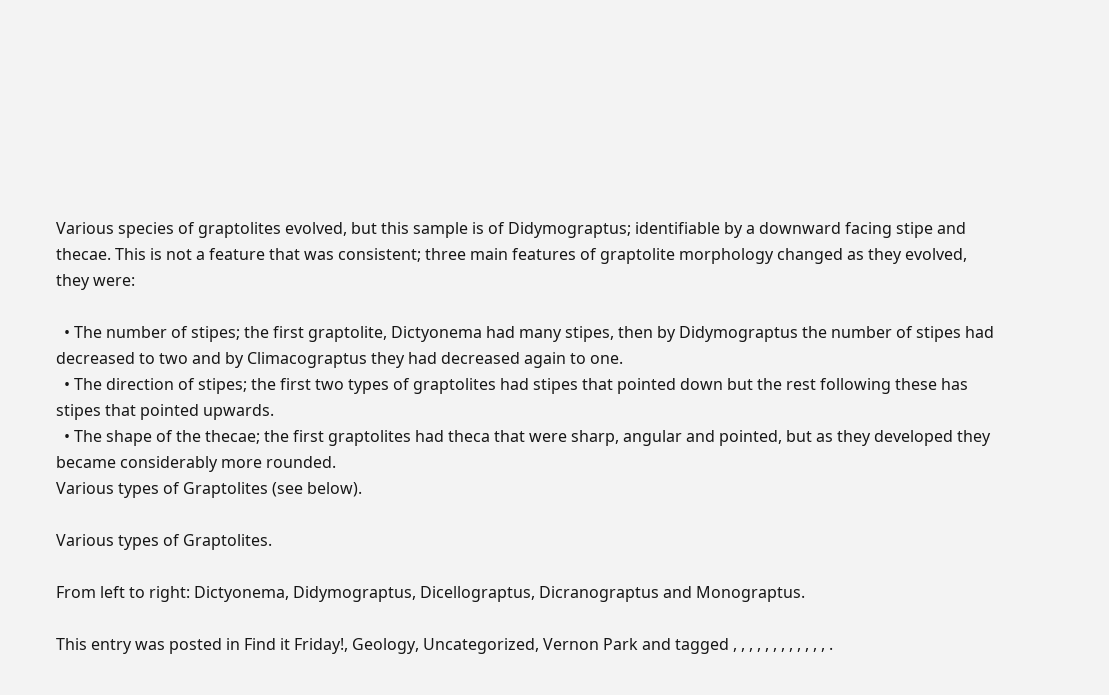Various species of graptolites evolved, but this sample is of Didymograptus; identifiable by a downward facing stipe and thecae. This is not a feature that was consistent; three main features of graptolite morphology changed as they evolved, they were:

  • The number of stipes; the first graptolite, Dictyonema had many stipes, then by Didymograptus the number of stipes had decreased to two and by Climacograptus they had decreased again to one.
  • The direction of stipes; the first two types of graptolites had stipes that pointed down but the rest following these has stipes that pointed upwards.
  • The shape of the thecae; the first graptolites had theca that were sharp, angular and pointed, but as they developed they became considerably more rounded.
Various types of Graptolites (see below).

Various types of Graptolites.

From left to right: Dictyonema, Didymograptus, Dicellograptus, Dicranograptus and Monograptus.

This entry was posted in Find it Friday!, Geology, Uncategorized, Vernon Park and tagged , , , , , , , , , , , , .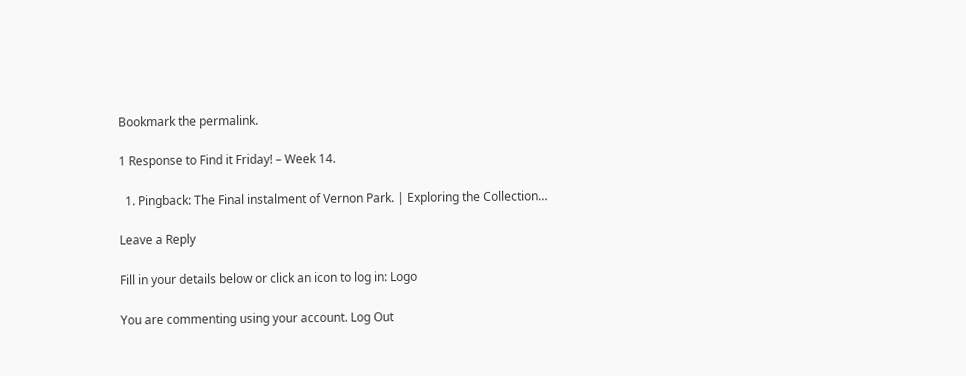Bookmark the permalink.

1 Response to Find it Friday! – Week 14.

  1. Pingback: The Final instalment of Vernon Park. | Exploring the Collection…

Leave a Reply

Fill in your details below or click an icon to log in: Logo

You are commenting using your account. Log Out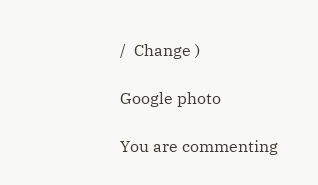/  Change )

Google photo

You are commenting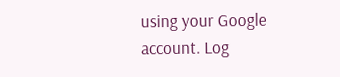using your Google account. Log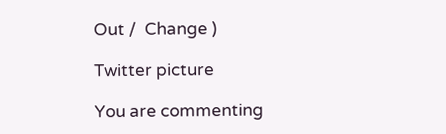Out /  Change )

Twitter picture

You are commenting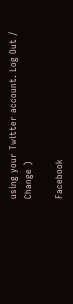using your Twitter account. Log Out /  Change )

Facebook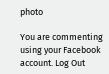photo

You are commenting using your Facebook account. Log Out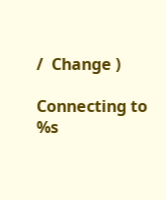/  Change )

Connecting to %s